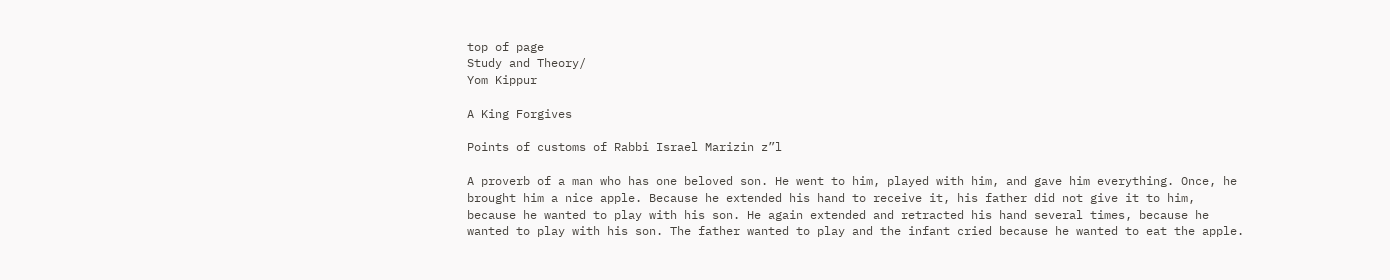top of page
Study and Theory/
Yom Kippur

A King Forgives

Points of customs of Rabbi Israel Marizin z”l

A proverb of a man who has one beloved son. He went to him, played with him, and gave him everything. Once, he brought him a nice apple. Because he extended his hand to receive it, his father did not give it to him, because he wanted to play with his son. He again extended and retracted his hand several times, because he wanted to play with his son. The father wanted to play and the infant cried because he wanted to eat the apple.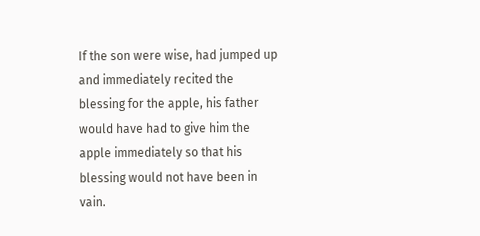If the son were wise, had jumped up and immediately recited the blessing for the apple, his father would have had to give him the apple immediately so that his blessing would not have been in vain.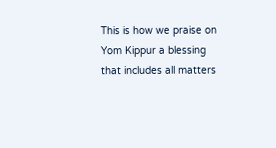This is how we praise on Yom Kippur a blessing that includes all matters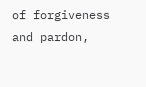of forgiveness and pardon,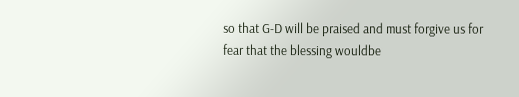so that G-D will be praised and must forgive us for fear that the blessing wouldbe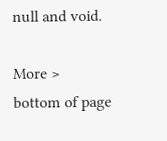null and void.

More >
bottom of page